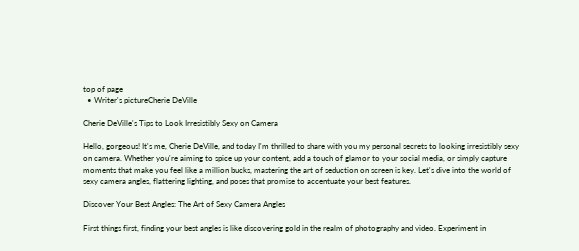top of page
  • Writer's pictureCherie DeVille

Cherie DeVille's Tips to Look Irresistibly Sexy on Camera

Hello, gorgeous! It's me, Cherie DeVille, and today I'm thrilled to share with you my personal secrets to looking irresistibly sexy on camera. Whether you're aiming to spice up your content, add a touch of glamor to your social media, or simply capture moments that make you feel like a million bucks, mastering the art of seduction on screen is key. Let's dive into the world of sexy camera angles, flattering lighting, and poses that promise to accentuate your best features.

Discover Your Best Angles: The Art of Sexy Camera Angles

First things first, finding your best angles is like discovering gold in the realm of photography and video. Experiment in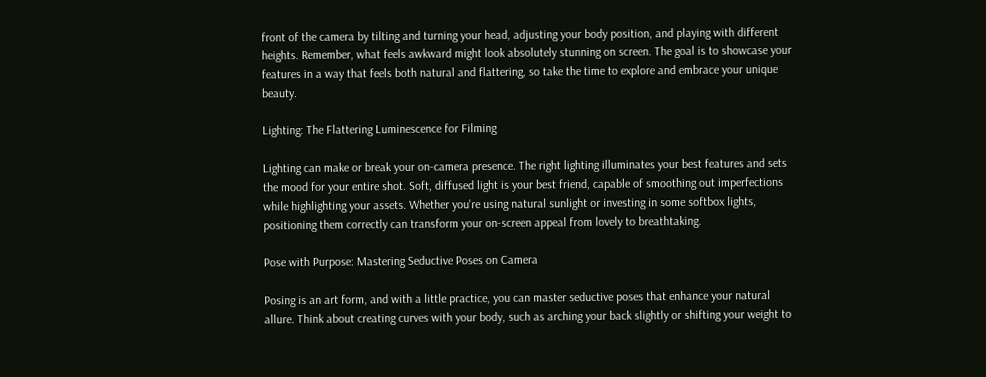front of the camera by tilting and turning your head, adjusting your body position, and playing with different heights. Remember, what feels awkward might look absolutely stunning on screen. The goal is to showcase your features in a way that feels both natural and flattering, so take the time to explore and embrace your unique beauty.

Lighting: The Flattering Luminescence for Filming

Lighting can make or break your on-camera presence. The right lighting illuminates your best features and sets the mood for your entire shot. Soft, diffused light is your best friend, capable of smoothing out imperfections while highlighting your assets. Whether you're using natural sunlight or investing in some softbox lights, positioning them correctly can transform your on-screen appeal from lovely to breathtaking.

Pose with Purpose: Mastering Seductive Poses on Camera

Posing is an art form, and with a little practice, you can master seductive poses that enhance your natural allure. Think about creating curves with your body, such as arching your back slightly or shifting your weight to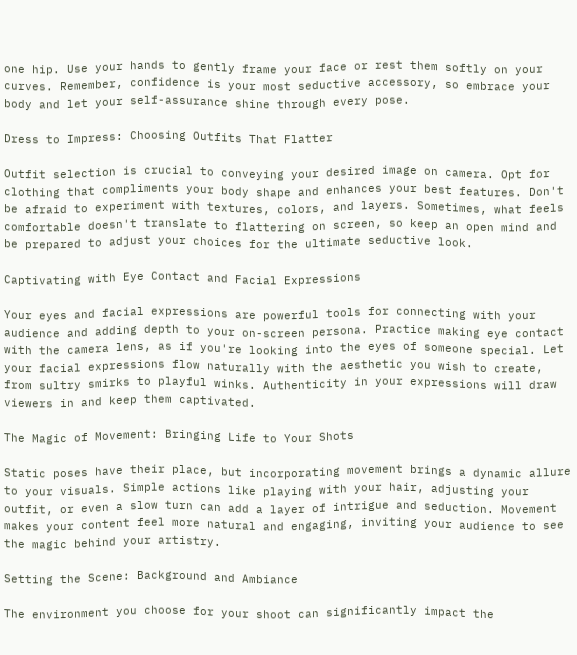one hip. Use your hands to gently frame your face or rest them softly on your curves. Remember, confidence is your most seductive accessory, so embrace your body and let your self-assurance shine through every pose.

Dress to Impress: Choosing Outfits That Flatter

Outfit selection is crucial to conveying your desired image on camera. Opt for clothing that compliments your body shape and enhances your best features. Don't be afraid to experiment with textures, colors, and layers. Sometimes, what feels comfortable doesn't translate to flattering on screen, so keep an open mind and be prepared to adjust your choices for the ultimate seductive look.

Captivating with Eye Contact and Facial Expressions

Your eyes and facial expressions are powerful tools for connecting with your audience and adding depth to your on-screen persona. Practice making eye contact with the camera lens, as if you're looking into the eyes of someone special. Let your facial expressions flow naturally with the aesthetic you wish to create, from sultry smirks to playful winks. Authenticity in your expressions will draw viewers in and keep them captivated.

The Magic of Movement: Bringing Life to Your Shots

Static poses have their place, but incorporating movement brings a dynamic allure to your visuals. Simple actions like playing with your hair, adjusting your outfit, or even a slow turn can add a layer of intrigue and seduction. Movement makes your content feel more natural and engaging, inviting your audience to see the magic behind your artistry.

Setting the Scene: Background and Ambiance

The environment you choose for your shoot can significantly impact the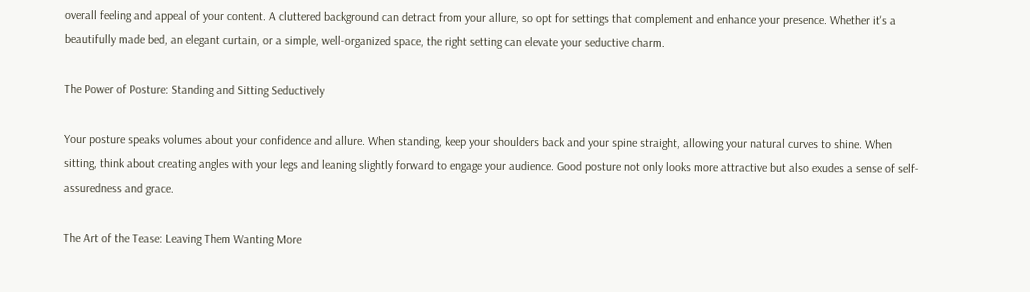overall feeling and appeal of your content. A cluttered background can detract from your allure, so opt for settings that complement and enhance your presence. Whether it's a beautifully made bed, an elegant curtain, or a simple, well-organized space, the right setting can elevate your seductive charm.

The Power of Posture: Standing and Sitting Seductively

Your posture speaks volumes about your confidence and allure. When standing, keep your shoulders back and your spine straight, allowing your natural curves to shine. When sitting, think about creating angles with your legs and leaning slightly forward to engage your audience. Good posture not only looks more attractive but also exudes a sense of self-assuredness and grace.

The Art of the Tease: Leaving Them Wanting More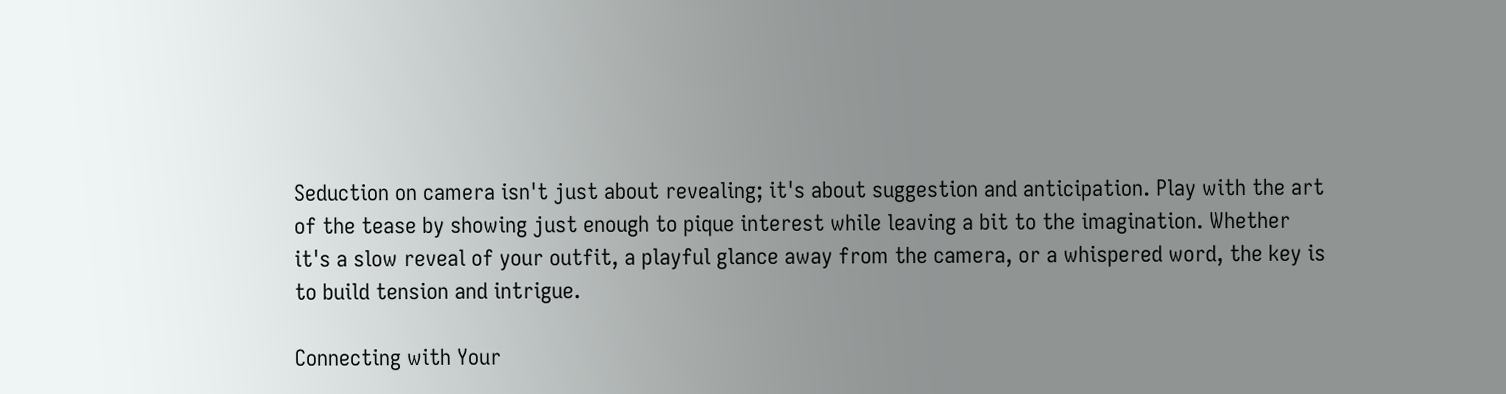Seduction on camera isn't just about revealing; it's about suggestion and anticipation. Play with the art of the tease by showing just enough to pique interest while leaving a bit to the imagination. Whether it's a slow reveal of your outfit, a playful glance away from the camera, or a whispered word, the key is to build tension and intrigue.

Connecting with Your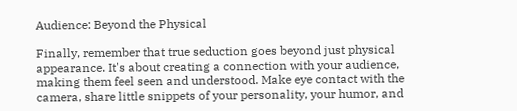Audience: Beyond the Physical

Finally, remember that true seduction goes beyond just physical appearance. It's about creating a connection with your audience, making them feel seen and understood. Make eye contact with the camera, share little snippets of your personality, your humor, and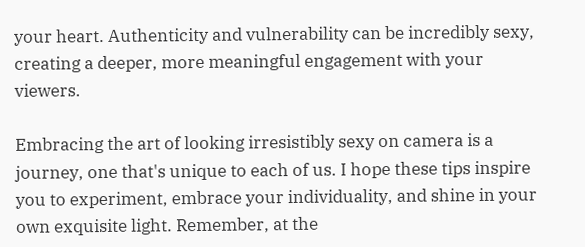your heart. Authenticity and vulnerability can be incredibly sexy, creating a deeper, more meaningful engagement with your viewers.

Embracing the art of looking irresistibly sexy on camera is a journey, one that's unique to each of us. I hope these tips inspire you to experiment, embrace your individuality, and shine in your own exquisite light. Remember, at the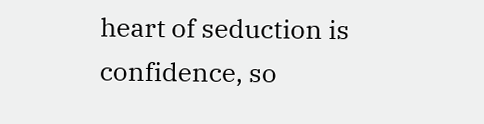heart of seduction is confidence, so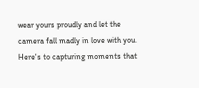wear yours proudly and let the camera fall madly in love with you. Here's to capturing moments that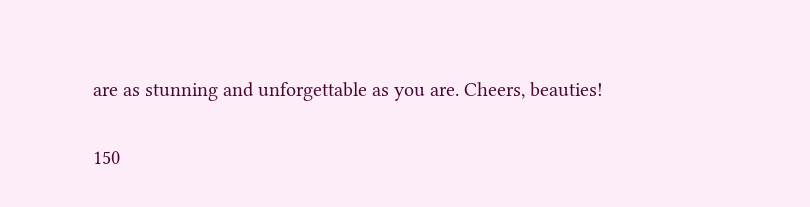are as stunning and unforgettable as you are. Cheers, beauties!

150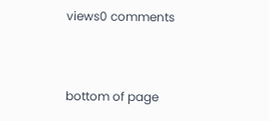views0 comments


bottom of page